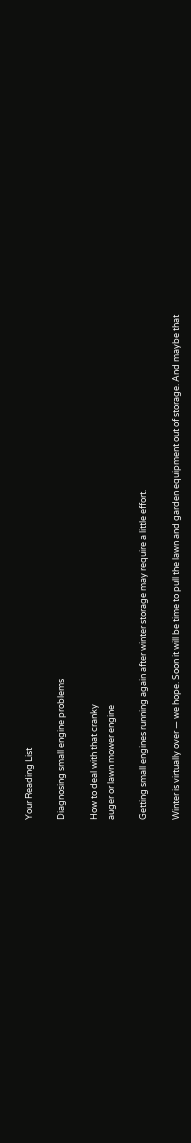Your Reading List

Diagnosing small engine problems

How to deal with that cranky
auger or lawn mower engine

Getting small engines running again after winter storage may require a little effort.

Winter is virtually over — we hope. Soon it will be time to pull the lawn and garden equipment out of storage. And maybe that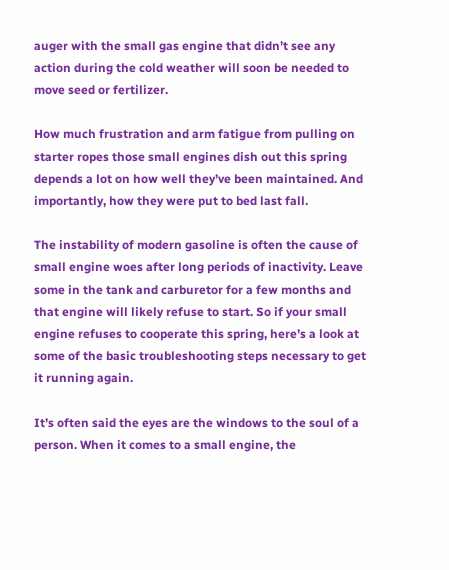auger with the small gas engine that didn’t see any action during the cold weather will soon be needed to move seed or fertilizer.

How much frustration and arm fatigue from pulling on starter ropes those small engines dish out this spring depends a lot on how well they’ve been maintained. And importantly, how they were put to bed last fall.

The instability of modern gasoline is often the cause of small engine woes after long periods of inactivity. Leave some in the tank and carburetor for a few months and that engine will likely refuse to start. So if your small engine refuses to cooperate this spring, here’s a look at some of the basic troubleshooting steps necessary to get it running again.

It’s often said the eyes are the windows to the soul of a person. When it comes to a small engine, the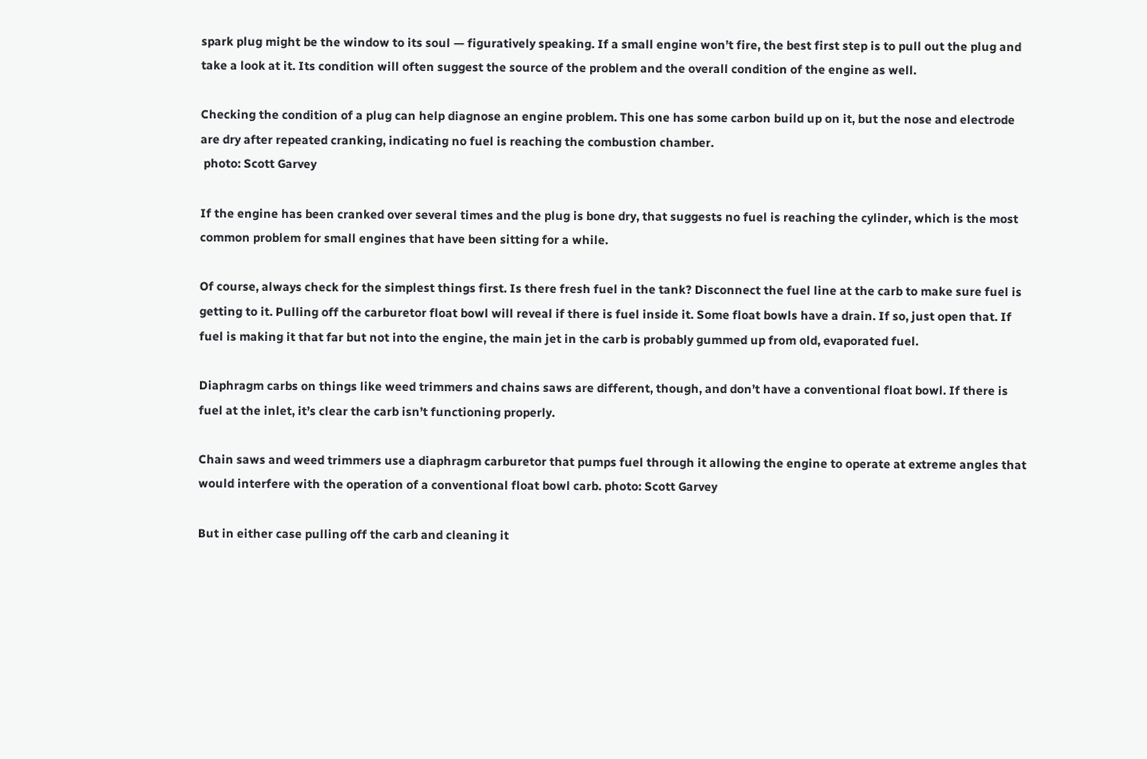spark plug might be the window to its soul — figuratively speaking. If a small engine won’t fire, the best first step is to pull out the plug and take a look at it. Its condition will often suggest the source of the problem and the overall condition of the engine as well.

Checking the condition of a plug can help diagnose an engine problem. This one has some carbon build up on it, but the nose and electrode are dry after repeated cranking, indicating no fuel is reaching the combustion chamber.
 photo: Scott Garvey

If the engine has been cranked over several times and the plug is bone dry, that suggests no fuel is reaching the cylinder, which is the most common problem for small engines that have been sitting for a while.

Of course, always check for the simplest things first. Is there fresh fuel in the tank? Disconnect the fuel line at the carb to make sure fuel is getting to it. Pulling off the carburetor float bowl will reveal if there is fuel inside it. Some float bowls have a drain. If so, just open that. If fuel is making it that far but not into the engine, the main jet in the carb is probably gummed up from old, evaporated fuel.

Diaphragm carbs on things like weed trimmers and chains saws are different, though, and don’t have a conventional float bowl. If there is fuel at the inlet, it’s clear the carb isn’t functioning properly.

Chain saws and weed trimmers use a diaphragm carburetor that pumps fuel through it allowing the engine to operate at extreme angles that would interfere with the operation of a conventional float bowl carb. photo: Scott Garvey

But in either case pulling off the carb and cleaning it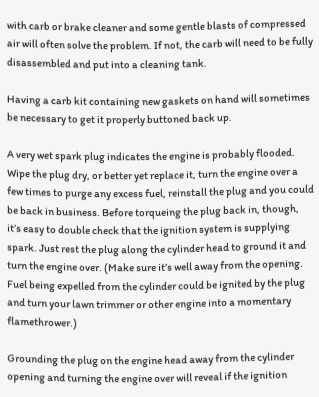with carb or brake cleaner and some gentle blasts of compressed air will often solve the problem. If not, the carb will need to be fully disassembled and put into a cleaning tank.

Having a carb kit containing new gaskets on hand will sometimes be necessary to get it properly buttoned back up.

A very wet spark plug indicates the engine is probably flooded. Wipe the plug dry, or better yet replace it, turn the engine over a few times to purge any excess fuel, reinstall the plug and you could be back in business. Before torqueing the plug back in, though, it’s easy to double check that the ignition system is supplying spark. Just rest the plug along the cylinder head to ground it and turn the engine over. (Make sure it’s well away from the opening. Fuel being expelled from the cylinder could be ignited by the plug and turn your lawn trimmer or other engine into a momentary flamethrower.)

Grounding the plug on the engine head away from the cylinder opening and turning the engine over will reveal if the ignition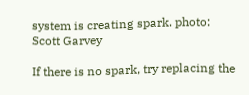system is creating spark. photo: Scott Garvey

If there is no spark, try replacing the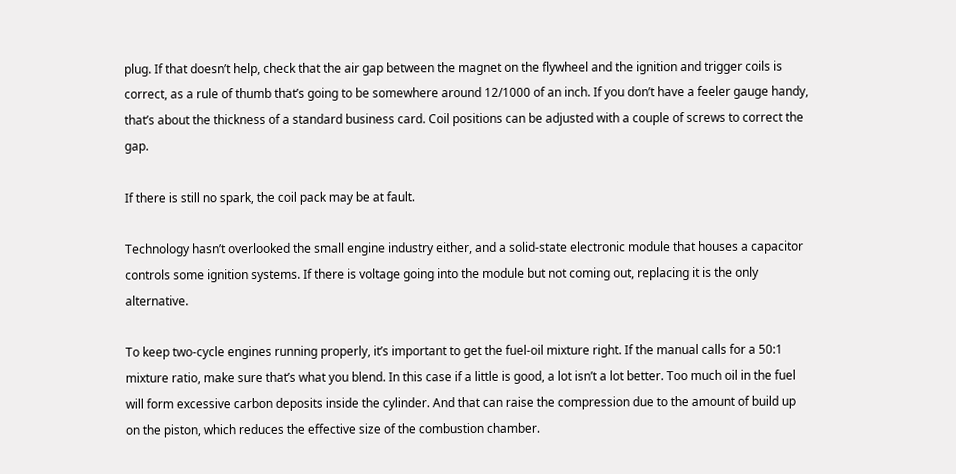plug. If that doesn’t help, check that the air gap between the magnet on the flywheel and the ignition and trigger coils is correct, as a rule of thumb that’s going to be somewhere around 12/1000 of an inch. If you don’t have a feeler gauge handy, that’s about the thickness of a standard business card. Coil positions can be adjusted with a couple of screws to correct the gap.

If there is still no spark, the coil pack may be at fault.

Technology hasn’t overlooked the small engine industry either, and a solid-state electronic module that houses a capacitor controls some ignition systems. If there is voltage going into the module but not coming out, replacing it is the only alternative.

To keep two-cycle engines running properly, it’s important to get the fuel-oil mixture right. If the manual calls for a 50:1 mixture ratio, make sure that’s what you blend. In this case if a little is good, a lot isn’t a lot better. Too much oil in the fuel will form excessive carbon deposits inside the cylinder. And that can raise the compression due to the amount of build up on the piston, which reduces the effective size of the combustion chamber.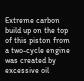Extreme carbon build up on the top of this piston from a two-cycle engine was created by excessive oil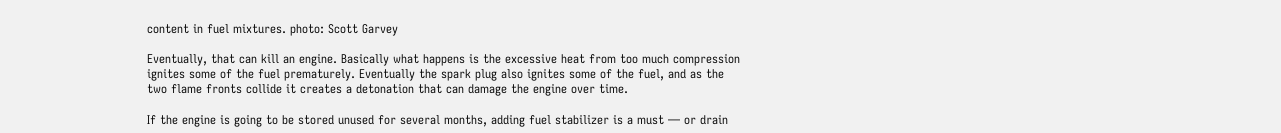content in fuel mixtures. photo: Scott Garvey

Eventually, that can kill an engine. Basically what happens is the excessive heat from too much compression ignites some of the fuel prematurely. Eventually the spark plug also ignites some of the fuel, and as the two flame fronts collide it creates a detonation that can damage the engine over time.

If the engine is going to be stored unused for several months, adding fuel stabilizer is a must — or drain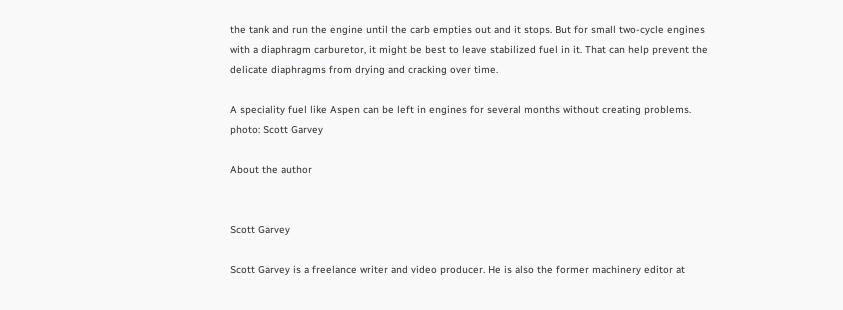the tank and run the engine until the carb empties out and it stops. But for small two-cycle engines with a diaphragm carburetor, it might be best to leave stabilized fuel in it. That can help prevent the delicate diaphragms from drying and cracking over time.

A speciality fuel like Aspen can be left in engines for several months without creating problems. photo: Scott Garvey

About the author


Scott Garvey

Scott Garvey is a freelance writer and video producer. He is also the former machinery editor at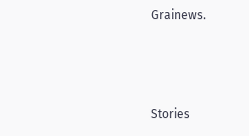Grainews.



Stories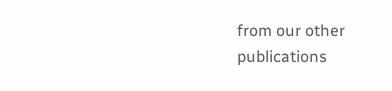from our other publications